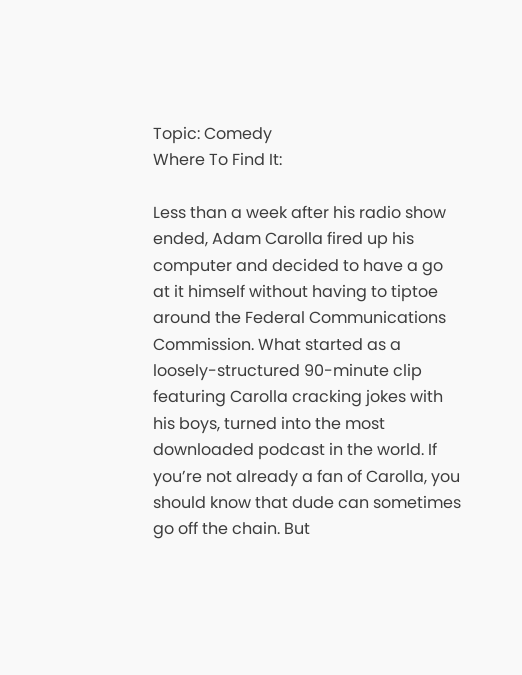Topic: Comedy
Where To Find It:

Less than a week after his radio show ended, Adam Carolla fired up his computer and decided to have a go at it himself without having to tiptoe around the Federal Communications Commission. What started as a loosely-structured 90-minute clip featuring Carolla cracking jokes with his boys, turned into the most downloaded podcast in the world. If you’re not already a fan of Carolla, you should know that dude can sometimes go off the chain. But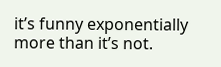it’s funny exponentially more than it’s not.